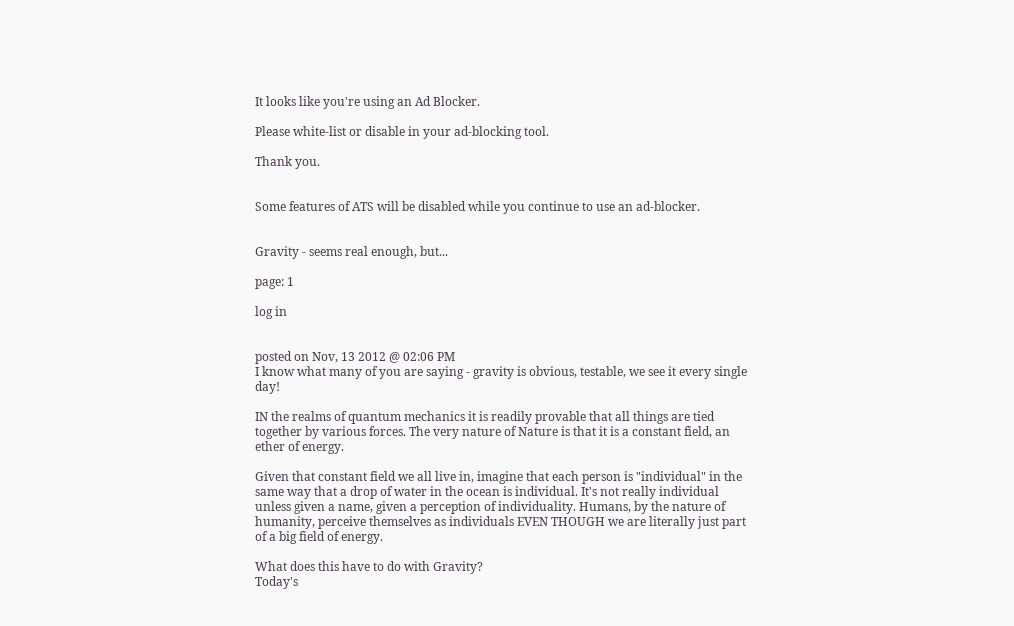It looks like you're using an Ad Blocker.

Please white-list or disable in your ad-blocking tool.

Thank you.


Some features of ATS will be disabled while you continue to use an ad-blocker.


Gravity - seems real enough, but...

page: 1

log in


posted on Nov, 13 2012 @ 02:06 PM
I know what many of you are saying - gravity is obvious, testable, we see it every single day!

IN the realms of quantum mechanics it is readily provable that all things are tied together by various forces. The very nature of Nature is that it is a constant field, an ether of energy.

Given that constant field we all live in, imagine that each person is "individual" in the same way that a drop of water in the ocean is individual. It's not really individual unless given a name, given a perception of individuality. Humans, by the nature of humanity, perceive themselves as individuals EVEN THOUGH we are literally just part of a big field of energy.

What does this have to do with Gravity?
Today's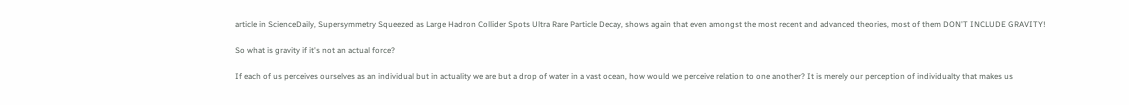article in ScienceDaily, Supersymmetry Squeezed as Large Hadron Collider Spots Ultra Rare Particle Decay, shows again that even amongst the most recent and advanced theories, most of them DON'T INCLUDE GRAVITY!

So what is gravity if it's not an actual force?

If each of us perceives ourselves as an individual but in actuality we are but a drop of water in a vast ocean, how would we perceive relation to one another? It is merely our perception of individualty that makes us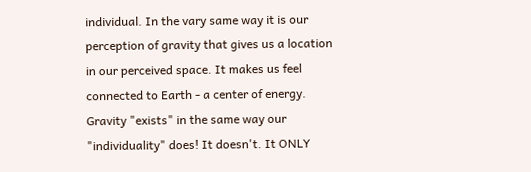individual. In the vary same way it is our perception of gravity that gives us a location in our perceived space. It makes us feel connected to Earth - a center of energy. Gravity "exists" in the same way our "individuality" does! It doesn't. It ONLY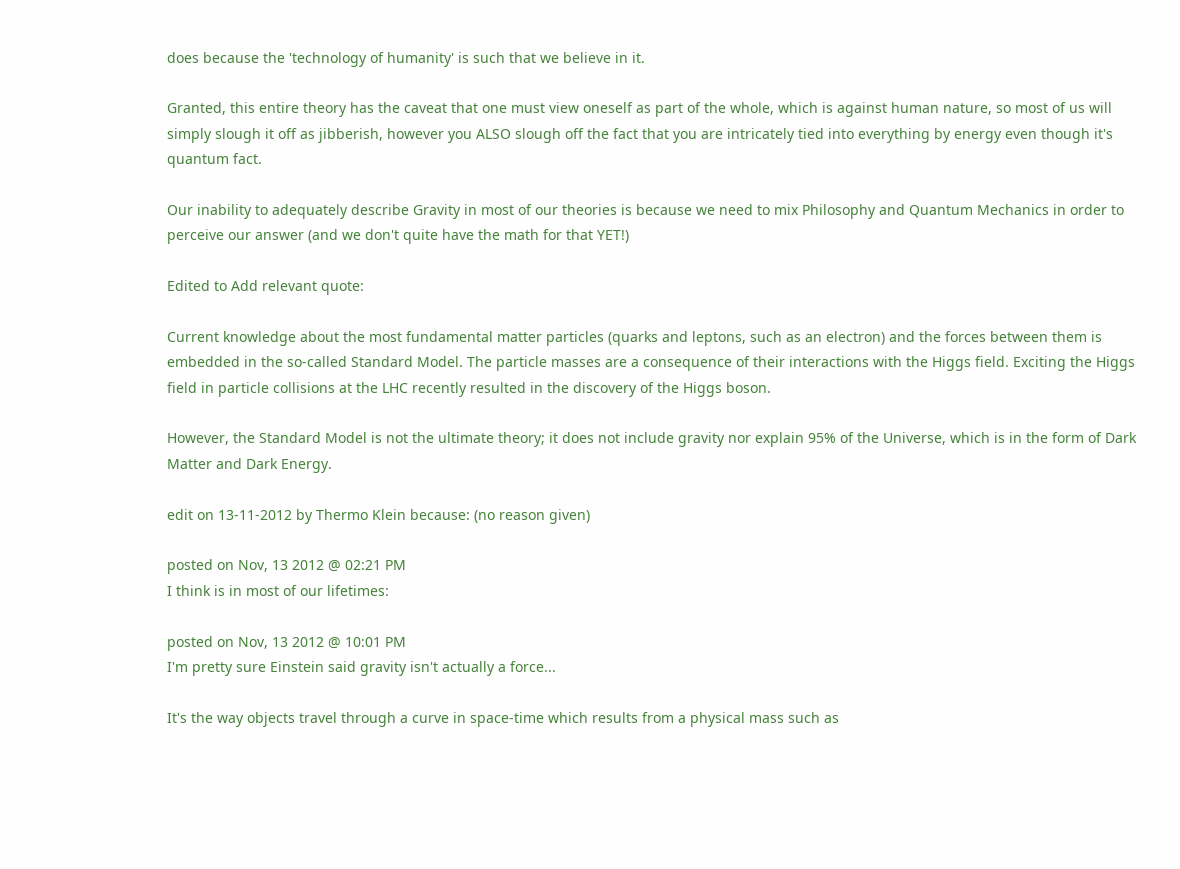does because the 'technology of humanity' is such that we believe in it.

Granted, this entire theory has the caveat that one must view oneself as part of the whole, which is against human nature, so most of us will simply slough it off as jibberish, however you ALSO slough off the fact that you are intricately tied into everything by energy even though it's quantum fact.

Our inability to adequately describe Gravity in most of our theories is because we need to mix Philosophy and Quantum Mechanics in order to perceive our answer (and we don't quite have the math for that YET!)

Edited to Add relevant quote:

Current knowledge about the most fundamental matter particles (quarks and leptons, such as an electron) and the forces between them is embedded in the so-called Standard Model. The particle masses are a consequence of their interactions with the Higgs field. Exciting the Higgs field in particle collisions at the LHC recently resulted in the discovery of the Higgs boson.

However, the Standard Model is not the ultimate theory; it does not include gravity nor explain 95% of the Universe, which is in the form of Dark Matter and Dark Energy.

edit on 13-11-2012 by Thermo Klein because: (no reason given)

posted on Nov, 13 2012 @ 02:21 PM
I think is in most of our lifetimes:

posted on Nov, 13 2012 @ 10:01 PM
I'm pretty sure Einstein said gravity isn't actually a force...

It's the way objects travel through a curve in space-time which results from a physical mass such as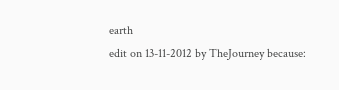earth
edit on 13-11-2012 by TheJourney because: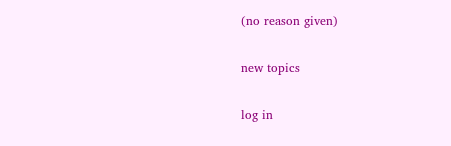(no reason given)

new topics

log in